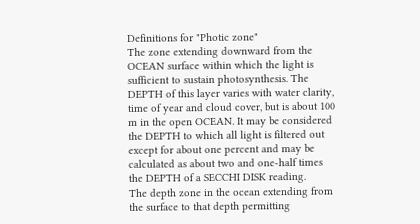Definitions for "Photic zone"
The zone extending downward from the OCEAN surface within which the light is sufficient to sustain photosynthesis. The DEPTH of this layer varies with water clarity, time of year and cloud cover, but is about 100 m in the open OCEAN. It may be considered the DEPTH to which all light is filtered out except for about one percent and may be calculated as about two and one-half times the DEPTH of a SECCHI DISK reading.
The depth zone in the ocean extending from the surface to that depth permitting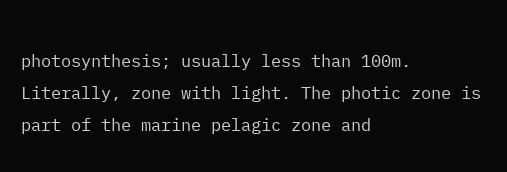photosynthesis; usually less than 100m.
Literally, zone with light. The photic zone is part of the marine pelagic zone and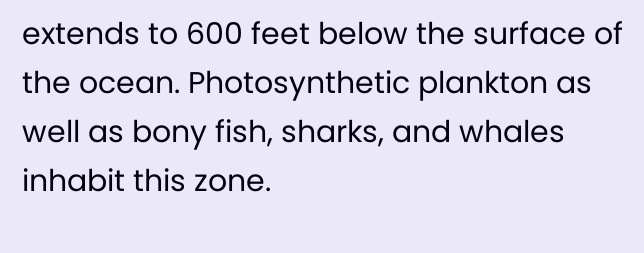extends to 600 feet below the surface of the ocean. Photosynthetic plankton as well as bony fish, sharks, and whales inhabit this zone.